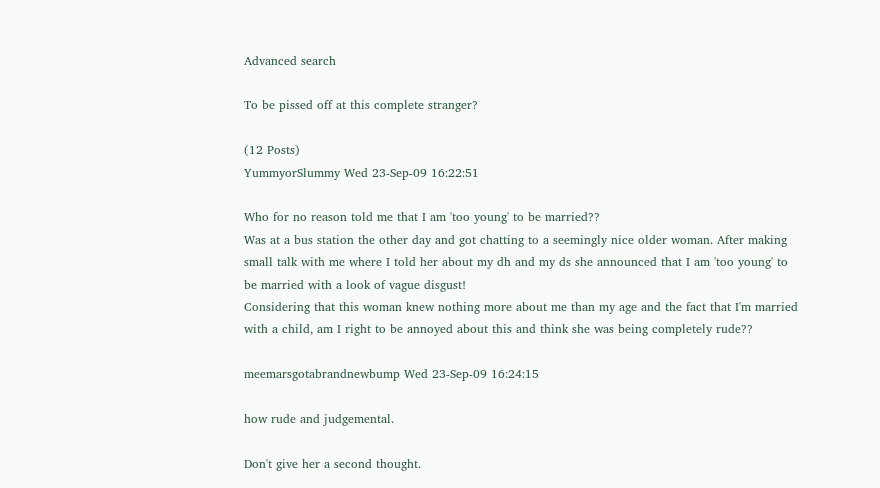Advanced search

To be pissed off at this complete stranger?

(12 Posts)
YummyorSlummy Wed 23-Sep-09 16:22:51

Who for no reason told me that I am 'too young' to be married??
Was at a bus station the other day and got chatting to a seemingly nice older woman. After making small talk with me where I told her about my dh and my ds she announced that I am 'too young' to be married with a look of vague disgust!
Considering that this woman knew nothing more about me than my age and the fact that I'm married with a child, am I right to be annoyed about this and think she was being completely rude??

meemarsgotabrandnewbump Wed 23-Sep-09 16:24:15

how rude and judgemental.

Don't give her a second thought.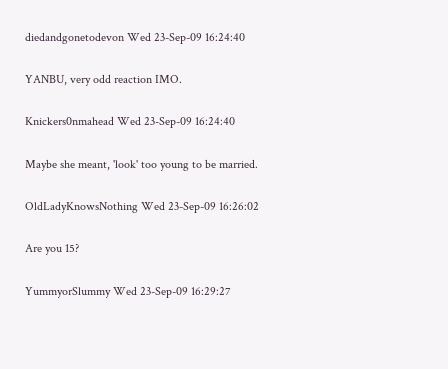diedandgonetodevon Wed 23-Sep-09 16:24:40

YANBU, very odd reaction IMO.

Knickers0nmahead Wed 23-Sep-09 16:24:40

Maybe she meant, 'look' too young to be married.

OldLadyKnowsNothing Wed 23-Sep-09 16:26:02

Are you 15?

YummyorSlummy Wed 23-Sep-09 16:29:27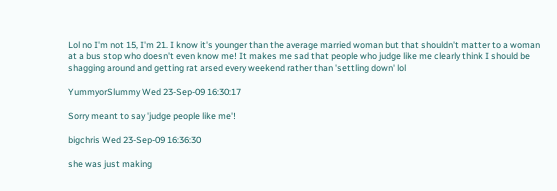Lol no I'm not 15, I'm 21. I know it's younger than the average married woman but that shouldn't matter to a woman at a bus stop who doesn't even know me! It makes me sad that people who judge like me clearly think I should be shagging around and getting rat arsed every weekend rather than 'settling down' lol

YummyorSlummy Wed 23-Sep-09 16:30:17

Sorry meant to say 'judge people like me'!

bigchris Wed 23-Sep-09 16:36:30

she was just making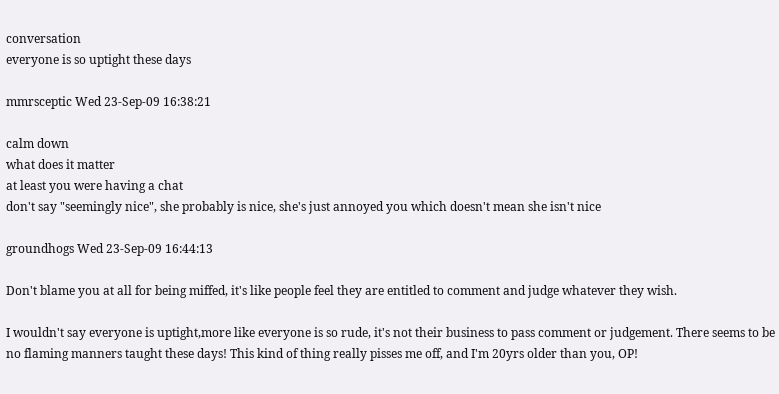conversation
everyone is so uptight these days

mmrsceptic Wed 23-Sep-09 16:38:21

calm down
what does it matter
at least you were having a chat
don't say "seemingly nice", she probably is nice, she's just annoyed you which doesn't mean she isn't nice

groundhogs Wed 23-Sep-09 16:44:13

Don't blame you at all for being miffed, it's like people feel they are entitled to comment and judge whatever they wish.

I wouldn't say everyone is uptight,more like everyone is so rude, it's not their business to pass comment or judgement. There seems to be no flaming manners taught these days! This kind of thing really pisses me off, and I'm 20yrs older than you, OP!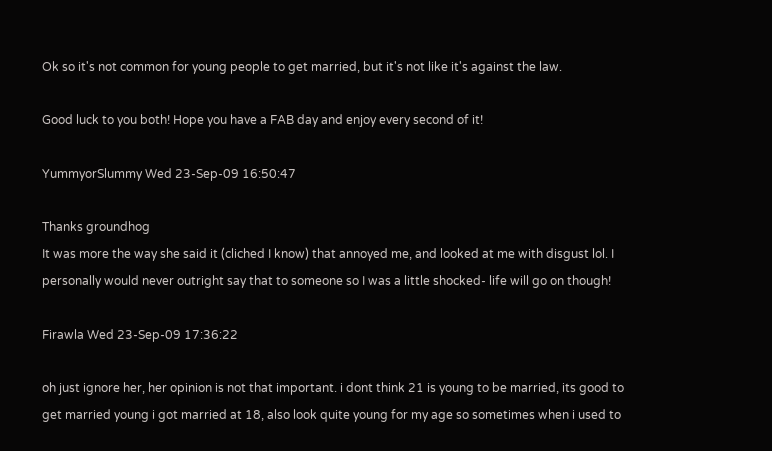Ok so it's not common for young people to get married, but it's not like it's against the law.

Good luck to you both! Hope you have a FAB day and enjoy every second of it!

YummyorSlummy Wed 23-Sep-09 16:50:47

Thanks groundhog
It was more the way she said it (cliched I know) that annoyed me, and looked at me with disgust lol. I personally would never outright say that to someone so I was a little shocked- life will go on though!

Firawla Wed 23-Sep-09 17:36:22

oh just ignore her, her opinion is not that important. i dont think 21 is young to be married, its good to get married young i got married at 18, also look quite young for my age so sometimes when i used to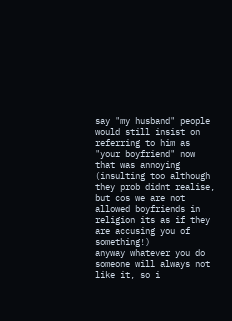say "my husband" people would still insist on referring to him as "your boyfriend" now that was annoying (insulting too although they prob didnt realise, but cos we are not allowed boyfriends in religion its as if they are accusing you of something!)
anyway whatever you do someone will always not like it, so i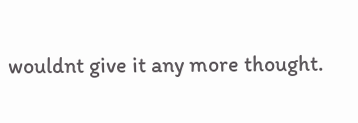wouldnt give it any more thought.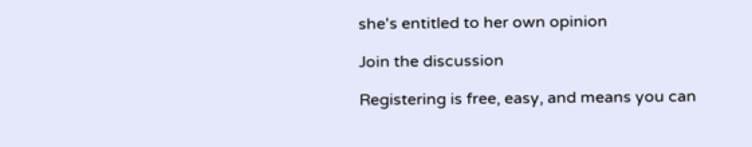she's entitled to her own opinion

Join the discussion

Registering is free, easy, and means you can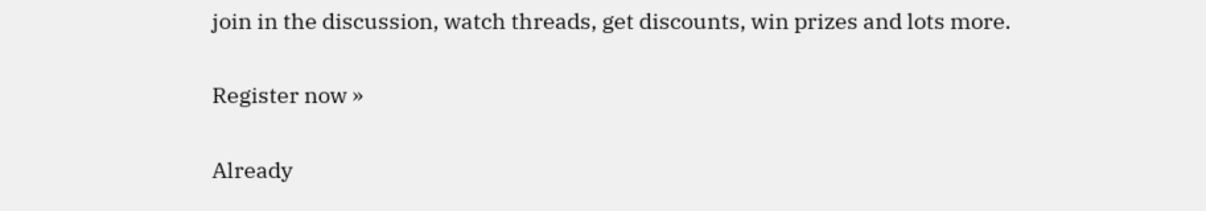join in the discussion, watch threads, get discounts, win prizes and lots more.

Register now »

Already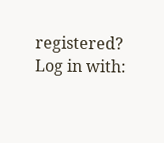registered? Log in with: